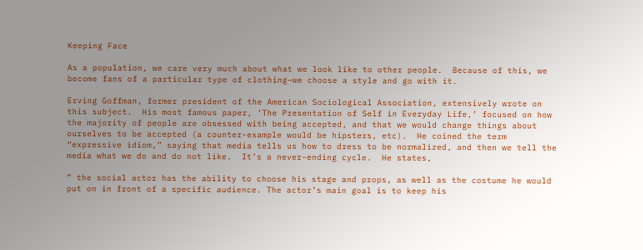Keeping Face

As a population, we care very much about what we look like to other people.  Because of this, we become fans of a particular type of clothing–we choose a style and go with it.

Erving Goffman, former president of the American Sociological Association, extensively wrote on this subject.  His most famous paper, ‘The Presentation of Self in Everyday Life,’ focused on how the majority of people are obsessed with being accepted, and that we would change things about ourselves to be accepted (a counter-example would be hipsters, etc).  He coined the term “expressive idiom,” saying that media tells us how to dress to be normalized, and then we tell the media what we do and do not like.  It’s a never-ending cycle.  He states,

” the social actor has the ability to choose his stage and props, as well as the costume he would put on in front of a specific audience. The actor’s main goal is to keep his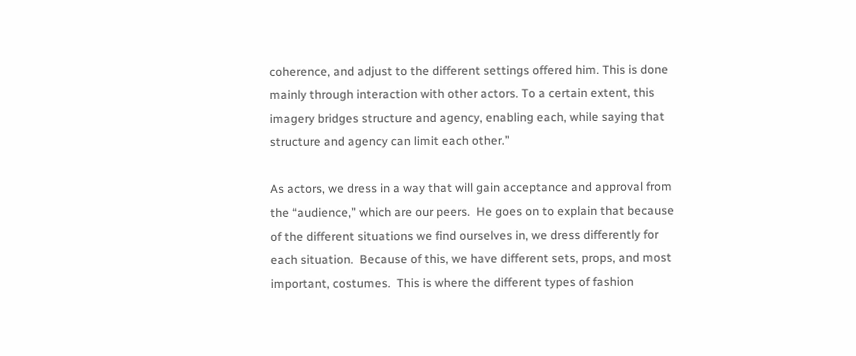coherence, and adjust to the different settings offered him. This is done mainly through interaction with other actors. To a certain extent, this imagery bridges structure and agency, enabling each, while saying that structure and agency can limit each other.”

As actors, we dress in a way that will gain acceptance and approval from the “audience,” which are our peers.  He goes on to explain that because of the different situations we find ourselves in, we dress differently for each situation.  Because of this, we have different sets, props, and most important, costumes.  This is where the different types of fashion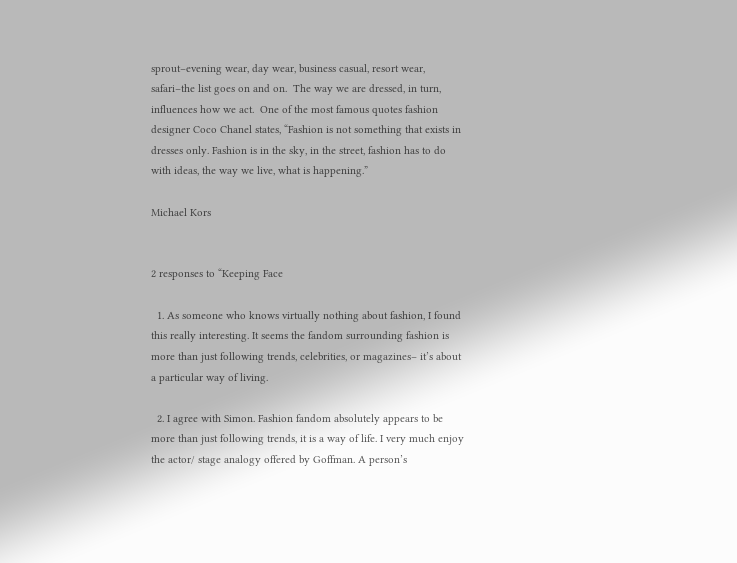sprout–evening wear, day wear, business casual, resort wear, safari–the list goes on and on.  The way we are dressed, in turn, influences how we act.  One of the most famous quotes fashion designer Coco Chanel states, “Fashion is not something that exists in dresses only. Fashion is in the sky, in the street, fashion has to do with ideas, the way we live, what is happening.”

Michael Kors


2 responses to “Keeping Face

  1. As someone who knows virtually nothing about fashion, I found this really interesting. It seems the fandom surrounding fashion is more than just following trends, celebrities, or magazines– it’s about a particular way of living.

  2. I agree with Simon. Fashion fandom absolutely appears to be more than just following trends, it is a way of life. I very much enjoy the actor/ stage analogy offered by Goffman. A person’s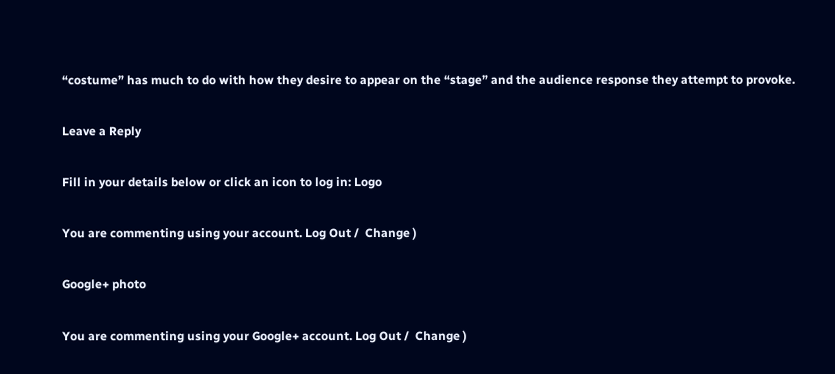“costume” has much to do with how they desire to appear on the “stage” and the audience response they attempt to provoke.

Leave a Reply

Fill in your details below or click an icon to log in: Logo

You are commenting using your account. Log Out /  Change )

Google+ photo

You are commenting using your Google+ account. Log Out /  Change )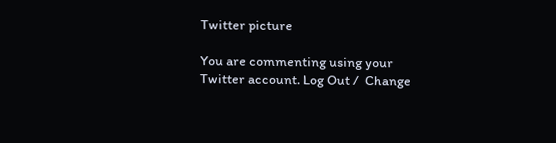Twitter picture

You are commenting using your Twitter account. Log Out /  Change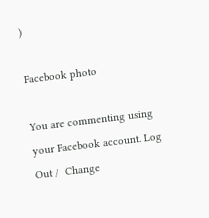)

Facebook photo

You are commenting using your Facebook account. Log Out /  Change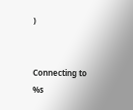)


Connecting to %s